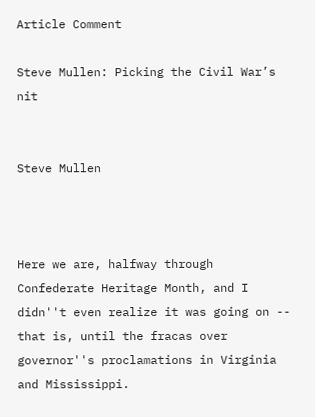Article Comment

Steve Mullen: Picking the Civil War’s nit


Steve Mullen



Here we are, halfway through Confederate Heritage Month, and I didn''t even realize it was going on -- that is, until the fracas over governor''s proclamations in Virginia and Mississippi.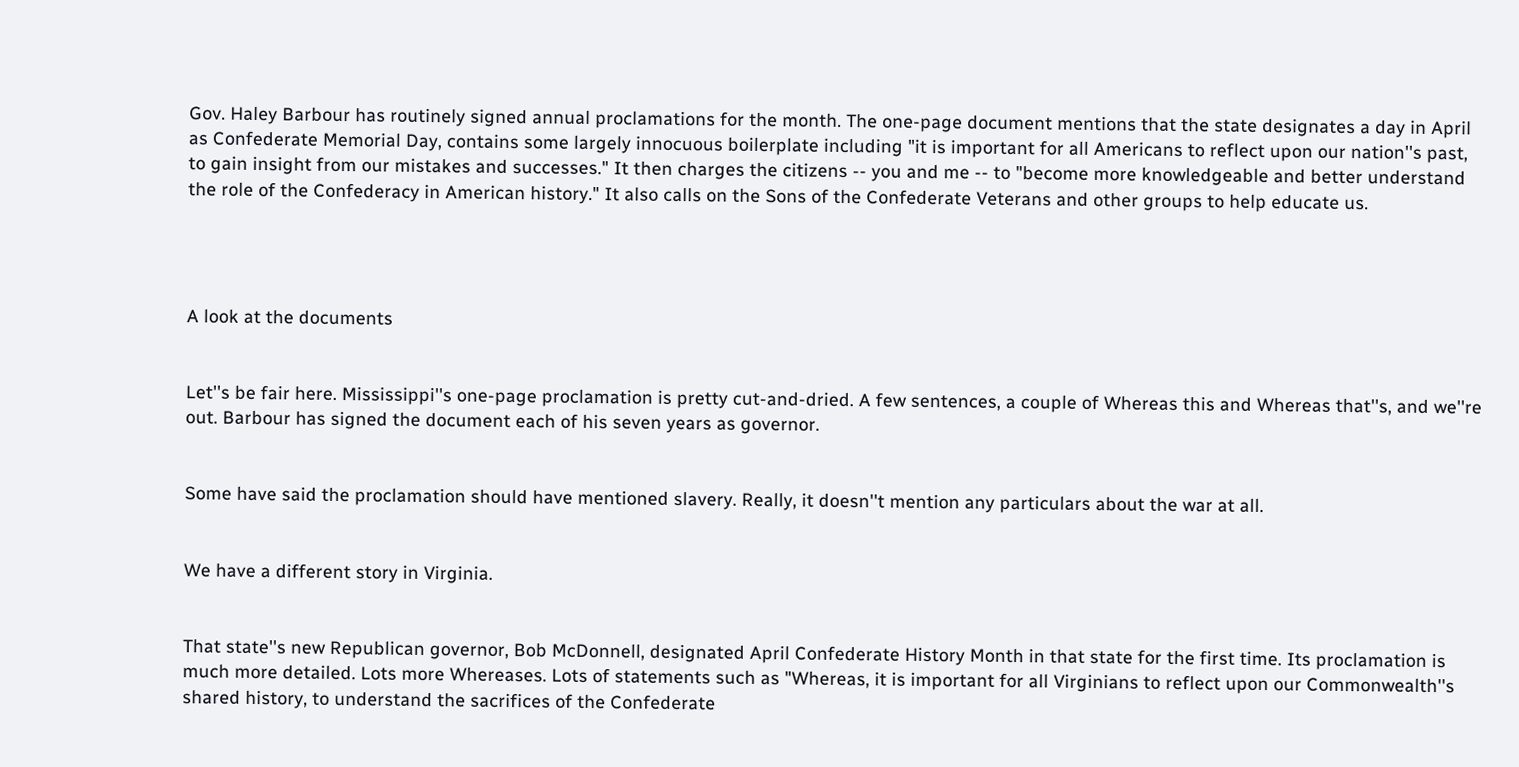Gov. Haley Barbour has routinely signed annual proclamations for the month. The one-page document mentions that the state designates a day in April as Confederate Memorial Day, contains some largely innocuous boilerplate including "it is important for all Americans to reflect upon our nation''s past, to gain insight from our mistakes and successes." It then charges the citizens -- you and me -- to "become more knowledgeable and better understand the role of the Confederacy in American history." It also calls on the Sons of the Confederate Veterans and other groups to help educate us.




A look at the documents


Let''s be fair here. Mississippi''s one-page proclamation is pretty cut-and-dried. A few sentences, a couple of Whereas this and Whereas that''s, and we''re out. Barbour has signed the document each of his seven years as governor.


Some have said the proclamation should have mentioned slavery. Really, it doesn''t mention any particulars about the war at all.


We have a different story in Virginia.


That state''s new Republican governor, Bob McDonnell, designated April Confederate History Month in that state for the first time. Its proclamation is much more detailed. Lots more Whereases. Lots of statements such as "Whereas, it is important for all Virginians to reflect upon our Commonwealth''s shared history, to understand the sacrifices of the Confederate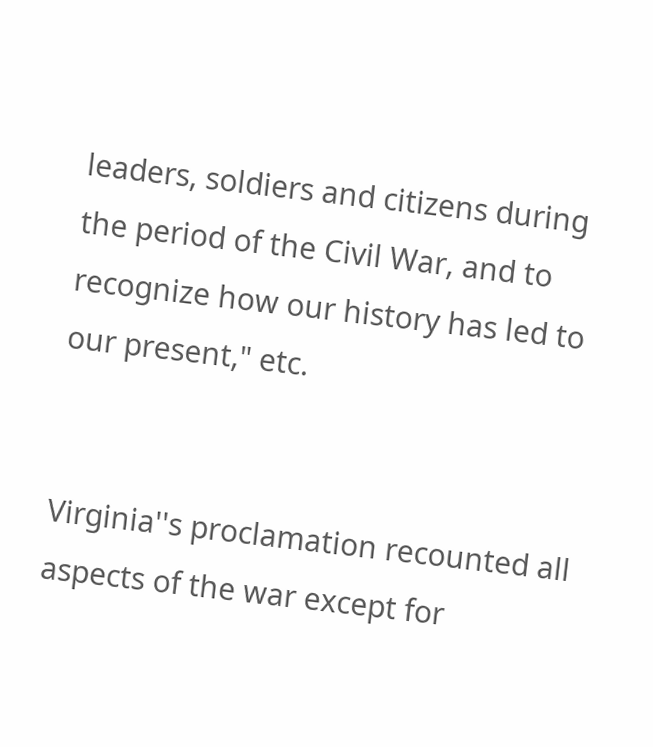leaders, soldiers and citizens during the period of the Civil War, and to recognize how our history has led to our present," etc.


Virginia''s proclamation recounted all aspects of the war except for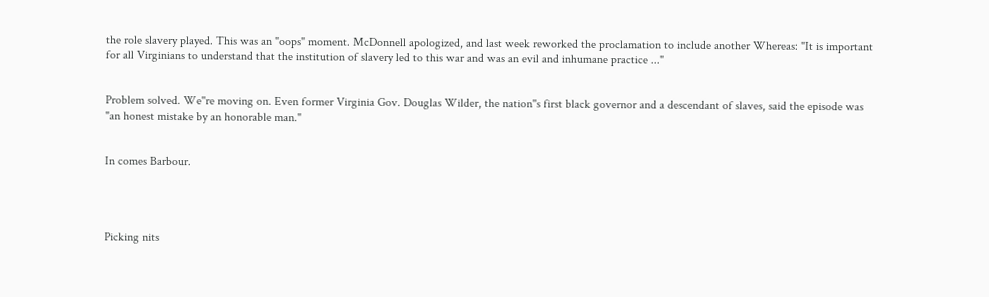the role slavery played. This was an "oops" moment. McDonnell apologized, and last week reworked the proclamation to include another Whereas: "It is important for all Virginians to understand that the institution of slavery led to this war and was an evil and inhumane practice ..."


Problem solved. We''re moving on. Even former Virginia Gov. Douglas Wilder, the nation''s first black governor and a descendant of slaves, said the episode was "an honest mistake by an honorable man."


In comes Barbour.




Picking nits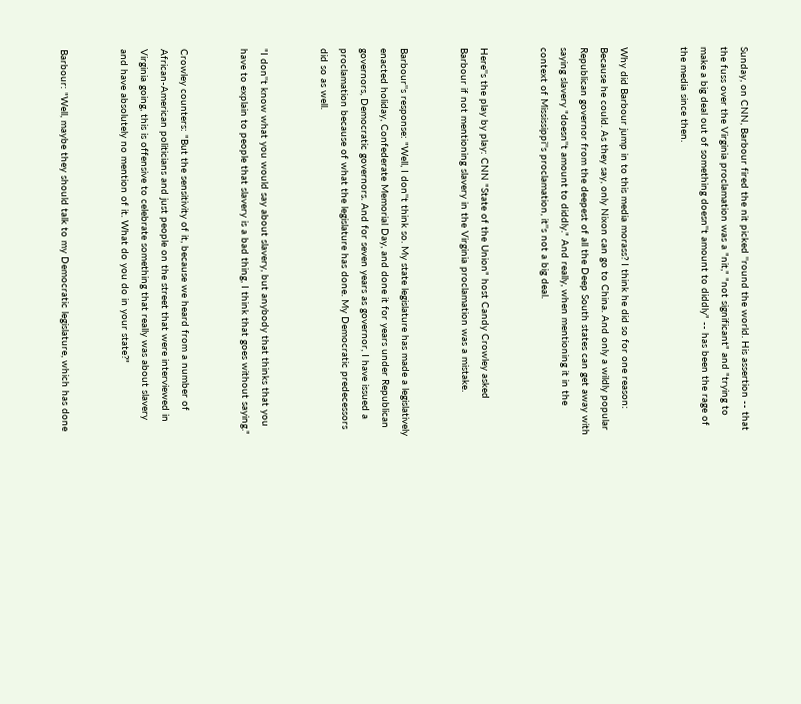Sunday, on CNN, Barbour fired the nit picked ''round the world. His assertion -- that the fuss over the Virginia proclamation was a "nit," "not significant" and "trying to make a big deal out of something doesn''t amount to diddly" -- has been the rage of the media since then.


Why did Barbour jump in to this media morass? I think he did so for one reason: Because he could. As they say, only Nixon can go to China. And only a wildly popular Republican governor from the deepest of all the Deep South states can get away with saying slavery "doesn''t amount to diddly." And really, when mentioning it in the context of Mississippi''s proclamation, it''s not a big deal.


Here''s the play by play: CNN "State of the Union" host Candy Crowley asked Barbour if not mentioning slavery in the Virginia proclamation was a mistake.


Barbour''s response: "Well, I don''t think so. My state legislature has made a legislatively enacted holiday, Confederate Memorial Day, and done it for years under Republican governors, Democratic governors. And for seven years as governor, I have issued a proclamation because of what the legislature has done. My Democratic predecessors did so as well.


"I don''t know what you would say about slavery, but anybody that thinks that you have to explain to people that slavery is a bad thing, I think that goes without saying."


Crowley counters: "But the sensitivity of it, because we heard from a number of African-American politicians and just people on the street that were interviewed in Virginia going, this is offensive to celebrate something that really was about slavery and have absolutely no mention of it. What do you do in your state?"


Barbour: "Well, maybe they should talk to my Democratic legislature, which has done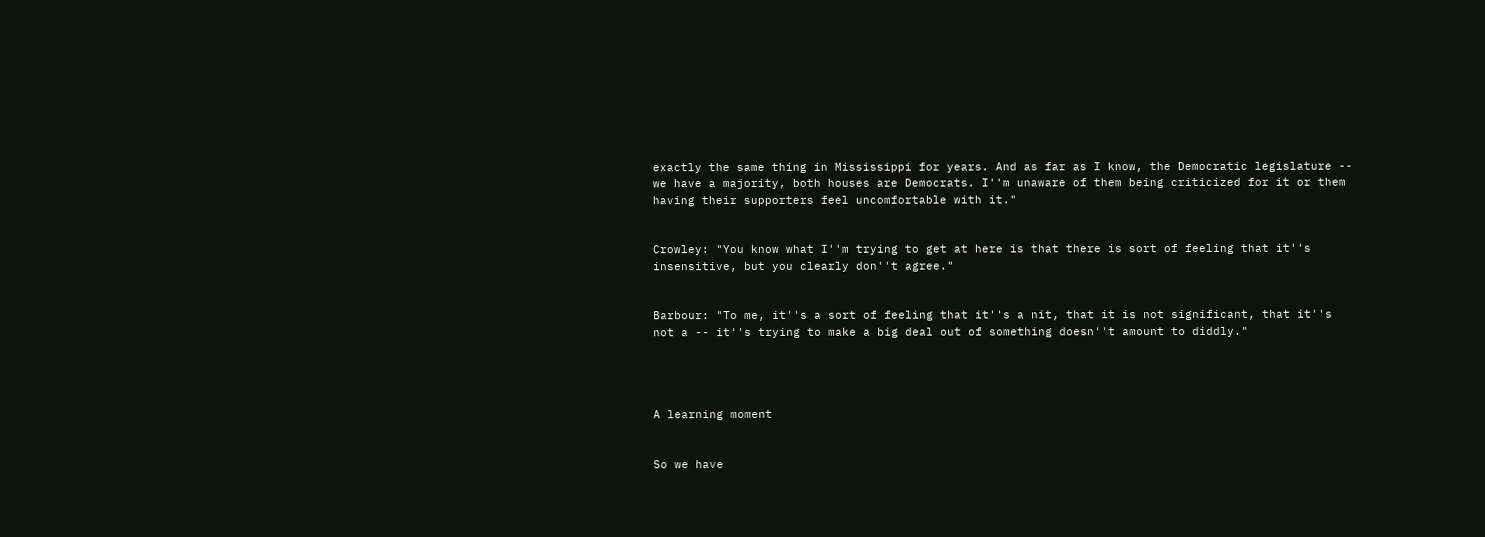exactly the same thing in Mississippi for years. And as far as I know, the Democratic legislature -- we have a majority, both houses are Democrats. I''m unaware of them being criticized for it or them having their supporters feel uncomfortable with it."


Crowley: "You know what I''m trying to get at here is that there is sort of feeling that it''s insensitive, but you clearly don''t agree."


Barbour: "To me, it''s a sort of feeling that it''s a nit, that it is not significant, that it''s not a -- it''s trying to make a big deal out of something doesn''t amount to diddly."




A learning moment


So we have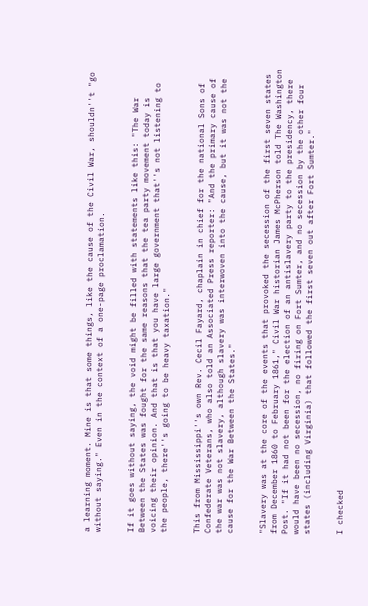a learning moment. Mine is that some things, like the cause of the Civil War, shouldn''t "go without saying." Even in the context of a one-page proclamation.


If it goes without saying, the void might be filled with statements like this: "The War Between the States was fought for the same reasons that the tea party movement today is voicing their opinion. And that is that you have large government that''s not listening to the people, there''s going to be heavy taxation."


This from Mississippi''s own Rev. Cecil Fayard, chaplain in chief for the national Sons of Confederate Veterans, who also told an Associated Press reporter: "And the primary cause of the war was not slavery, although slavery was interwoven into the cause, but it was not the cause for the War Between the States."


"Slavery was at the core of the events that provoked the secession of the first seven states from December 1860 to February 1861," Civil War historian James McPherson told The Washington Post. "If it had not been for the election of an antislavery party to the presidency, there would have been no secession, no firing on Fort Sumter, and no secession by the other four states (including Virginia) that followed the first seven out after Fort Sumter."


I checked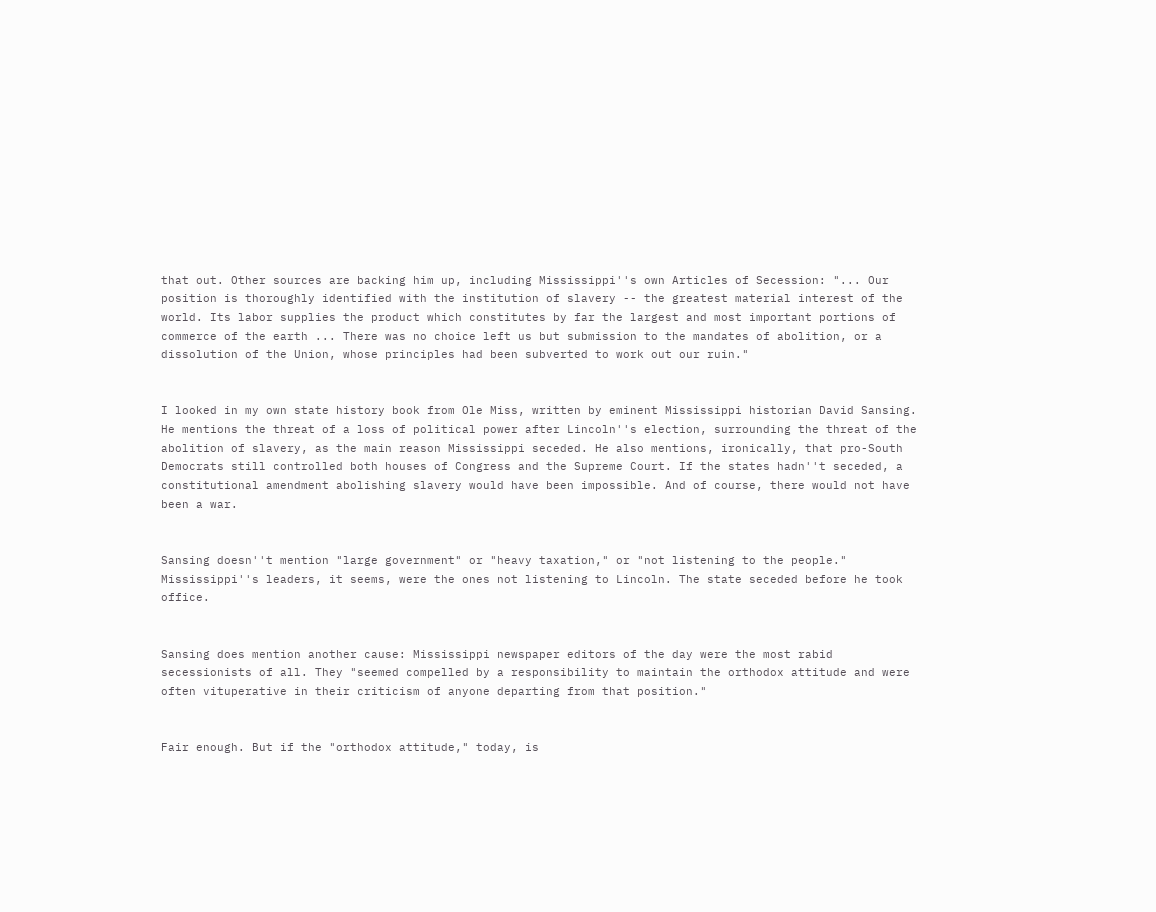that out. Other sources are backing him up, including Mississippi''s own Articles of Secession: "... Our position is thoroughly identified with the institution of slavery -- the greatest material interest of the world. Its labor supplies the product which constitutes by far the largest and most important portions of commerce of the earth ... There was no choice left us but submission to the mandates of abolition, or a dissolution of the Union, whose principles had been subverted to work out our ruin."


I looked in my own state history book from Ole Miss, written by eminent Mississippi historian David Sansing. He mentions the threat of a loss of political power after Lincoln''s election, surrounding the threat of the abolition of slavery, as the main reason Mississippi seceded. He also mentions, ironically, that pro-South Democrats still controlled both houses of Congress and the Supreme Court. If the states hadn''t seceded, a constitutional amendment abolishing slavery would have been impossible. And of course, there would not have been a war.


Sansing doesn''t mention "large government" or "heavy taxation," or "not listening to the people." Mississippi''s leaders, it seems, were the ones not listening to Lincoln. The state seceded before he took office.


Sansing does mention another cause: Mississippi newspaper editors of the day were the most rabid secessionists of all. They "seemed compelled by a responsibility to maintain the orthodox attitude and were often vituperative in their criticism of anyone departing from that position."


Fair enough. But if the "orthodox attitude," today, is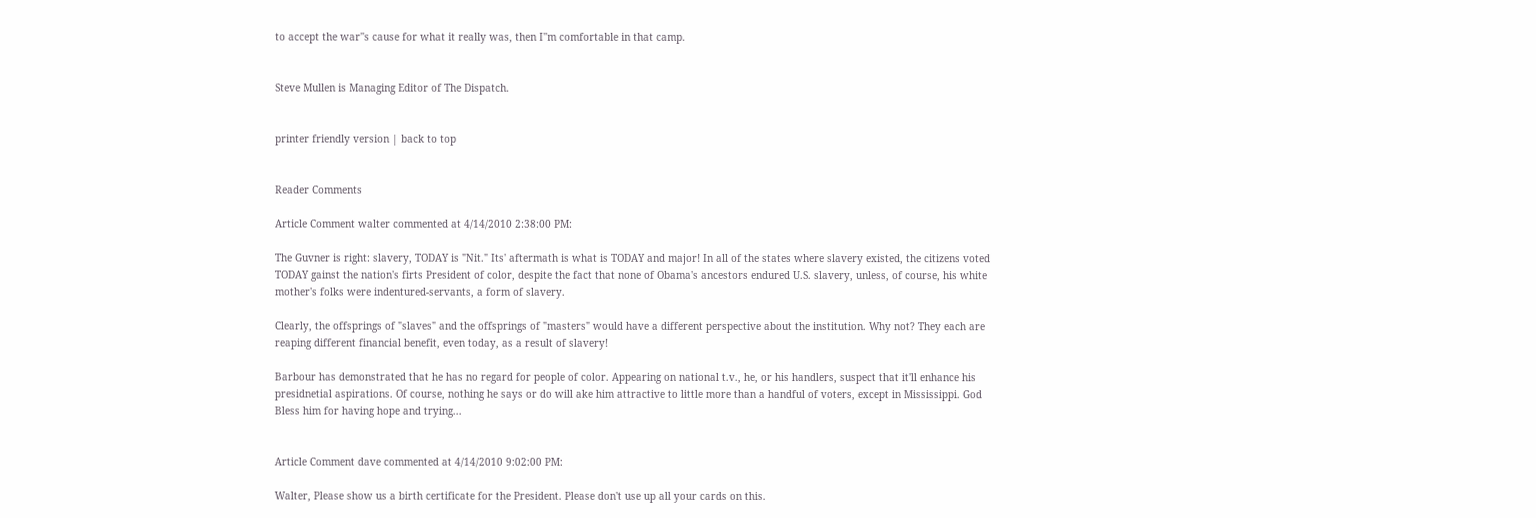to accept the war''s cause for what it really was, then I''m comfortable in that camp.


Steve Mullen is Managing Editor of The Dispatch.


printer friendly version | back to top


Reader Comments

Article Comment walter commented at 4/14/2010 2:38:00 PM:

The Guvner is right: slavery, TODAY is "Nit." Its' aftermath is what is TODAY and major! In all of the states where slavery existed, the citizens voted TODAY gainst the nation's firts President of color, despite the fact that none of Obama's ancestors endured U.S. slavery, unless, of course, his white mother's folks were indentured-servants, a form of slavery.

Clearly, the offsprings of "slaves" and the offsprings of "masters" would have a different perspective about the institution. Why not? They each are reaping different financial benefit, even today, as a result of slavery!

Barbour has demonstrated that he has no regard for people of color. Appearing on national t.v., he, or his handlers, suspect that it'll enhance his presidnetial aspirations. Of course, nothing he says or do will ake him attractive to little more than a handful of voters, except in Mississippi. God Bless him for having hope and trying...


Article Comment dave commented at 4/14/2010 9:02:00 PM:

Walter, Please show us a birth certificate for the President. Please don't use up all your cards on this.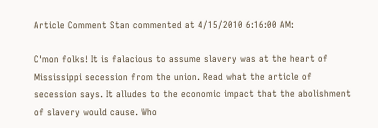Article Comment Stan commented at 4/15/2010 6:16:00 AM:

C'mon folks! It is falacious to assume slavery was at the heart of Mississippi secession from the union. Read what the article of secession says. It alludes to the economic impact that the abolishment of slavery would cause. Who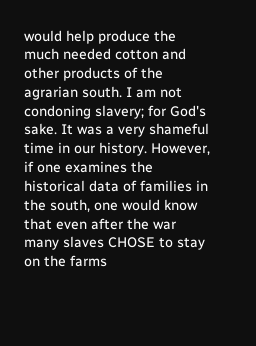would help produce the much needed cotton and other products of the agrarian south. I am not condoning slavery; for God's sake. It was a very shameful time in our history. However, if one examines the historical data of families in the south, one would know that even after the war many slaves CHOSE to stay on the farms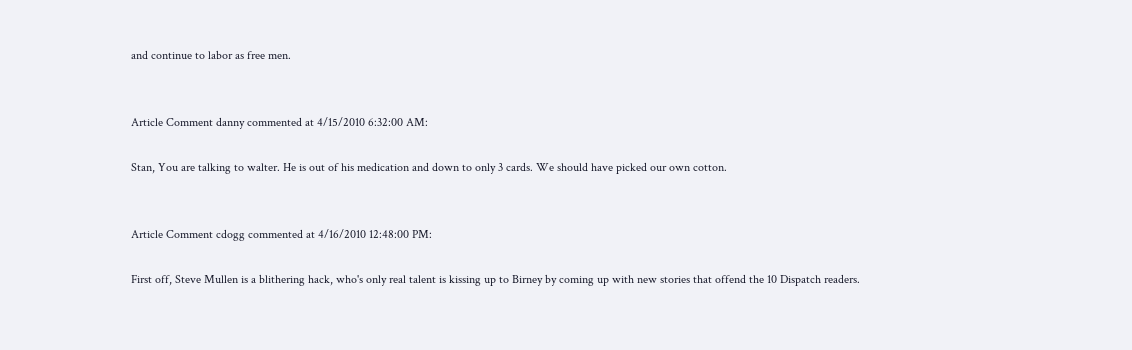and continue to labor as free men.


Article Comment danny commented at 4/15/2010 6:32:00 AM:

Stan, You are talking to walter. He is out of his medication and down to only 3 cards. We should have picked our own cotton.


Article Comment cdogg commented at 4/16/2010 12:48:00 PM:

First off, Steve Mullen is a blithering hack, who's only real talent is kissing up to Birney by coming up with new stories that offend the 10 Dispatch readers.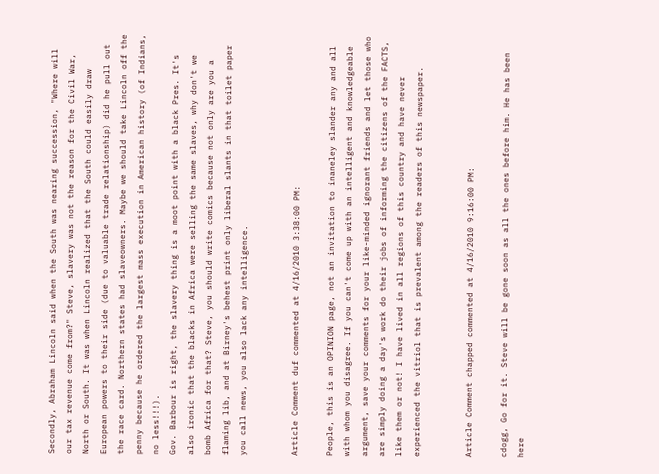Secondly, Abraham Lincoln said when the South was nearing succession, "Where will our tax revenue come from?" Steve, slavery was not the reason for the Civil War, North or South. It was when Lincoln realized that the South could easily draw European powers to their side (due to valuable trade relationship) did he pull out the race card. Northern states had slaveowners. Maybe we should take Lincoln off the penny because he ordered the largest mass execution in American history (of Indians, no less!!!).
Gov. Barbour is right, the slavery thing is a moot point with a black Pres. It's also ironic that the blacks in Africa were selling the same slaves, why don't we bomb Africa for that? Steve, you should write comics because not only are you a flaming lib, and at Birney's behest print only liberal slants in that toilet paper you call news, you also lack any intelligence.


Article Comment duf commented at 4/16/2010 3:38:00 PM:

People, this is an OPINION page, not an invitation to inaneley slander any and all with whom you disagree. If you can't come up with an intelligent and knowledgeable argument, save your comments for your like-minded ignorant friends and let those who are simply doing a day's work do their jobs of informing the citizens of the FACTS, like them or not! I have lived in all regions of this country and have never experienced the vitriol that is prevalent among the readers of this newspaper.


Article Comment chapped commented at 4/16/2010 9:16:00 PM:

cdogg, Go for it. Steve will be gone soon as all the ones before him. He has been here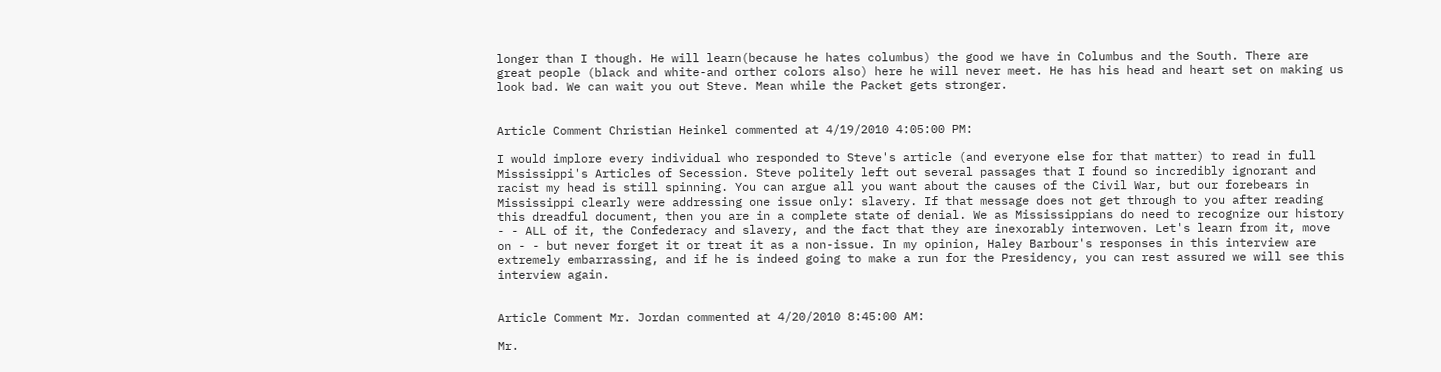longer than I though. He will learn(because he hates columbus) the good we have in Columbus and the South. There are great people (black and white-and orther colors also) here he will never meet. He has his head and heart set on making us look bad. We can wait you out Steve. Mean while the Packet gets stronger.


Article Comment Christian Heinkel commented at 4/19/2010 4:05:00 PM:

I would implore every individual who responded to Steve's article (and everyone else for that matter) to read in full Mississippi's Articles of Secession. Steve politely left out several passages that I found so incredibly ignorant and racist my head is still spinning. You can argue all you want about the causes of the Civil War, but our forebears in Mississippi clearly were addressing one issue only: slavery. If that message does not get through to you after reading this dreadful document, then you are in a complete state of denial. We as Mississippians do need to recognize our history - - ALL of it, the Confederacy and slavery, and the fact that they are inexorably interwoven. Let's learn from it, move on - - but never forget it or treat it as a non-issue. In my opinion, Haley Barbour's responses in this interview are extremely embarrassing, and if he is indeed going to make a run for the Presidency, you can rest assured we will see this interview again.


Article Comment Mr. Jordan commented at 4/20/2010 8:45:00 AM:

Mr.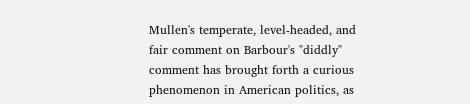Mullen's temperate, level-headed, and fair comment on Barbour's "diddly" comment has brought forth a curious phenomenon in American politics, as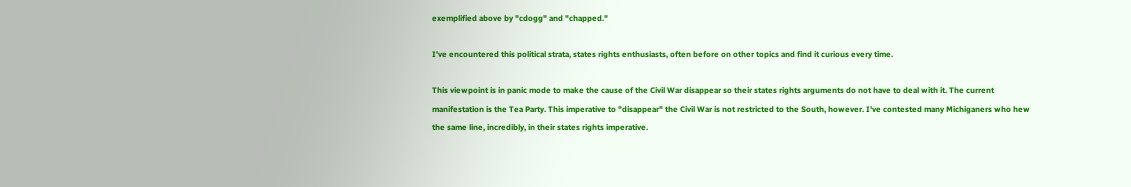exemplified above by "cdogg" and "chapped."

I've encountered this political strata, states rights enthusiasts, often before on other topics and find it curious every time.

This viewpoint is in panic mode to make the cause of the Civil War disappear so their states rights arguments do not have to deal with it. The current manifestation is the Tea Party. This imperative to "disappear" the Civil War is not restricted to the South, however. I've contested many Michiganers who hew the same line, incredibly, in their states rights imperative.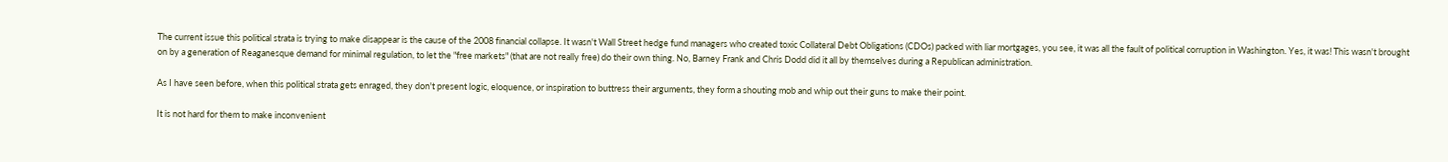The current issue this political strata is trying to make disappear is the cause of the 2008 financial collapse. It wasn't Wall Street hedge fund managers who created toxic Collateral Debt Obligations (CDOs) packed with liar mortgages, you see, it was all the fault of political corruption in Washington. Yes, it was! This wasn't brought on by a generation of Reaganesque demand for minimal regulation, to let the "free markets" (that are not really free) do their own thing. No, Barney Frank and Chris Dodd did it all by themselves during a Republican administration.

As I have seen before, when this political strata gets enraged, they don't present logic, eloquence, or inspiration to buttress their arguments, they form a shouting mob and whip out their guns to make their point.

It is not hard for them to make inconvenient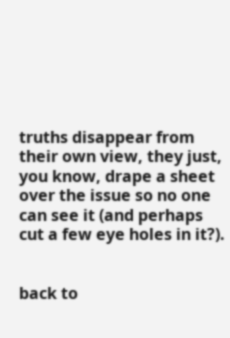truths disappear from their own view, they just, you know, drape a sheet over the issue so no one can see it (and perhaps cut a few eye holes in it?).


back to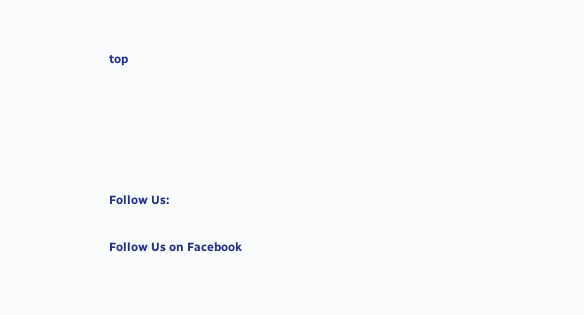top





Follow Us:

Follow Us on Facebook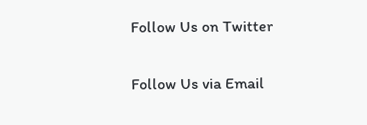Follow Us on Twitter

Follow Us via Email